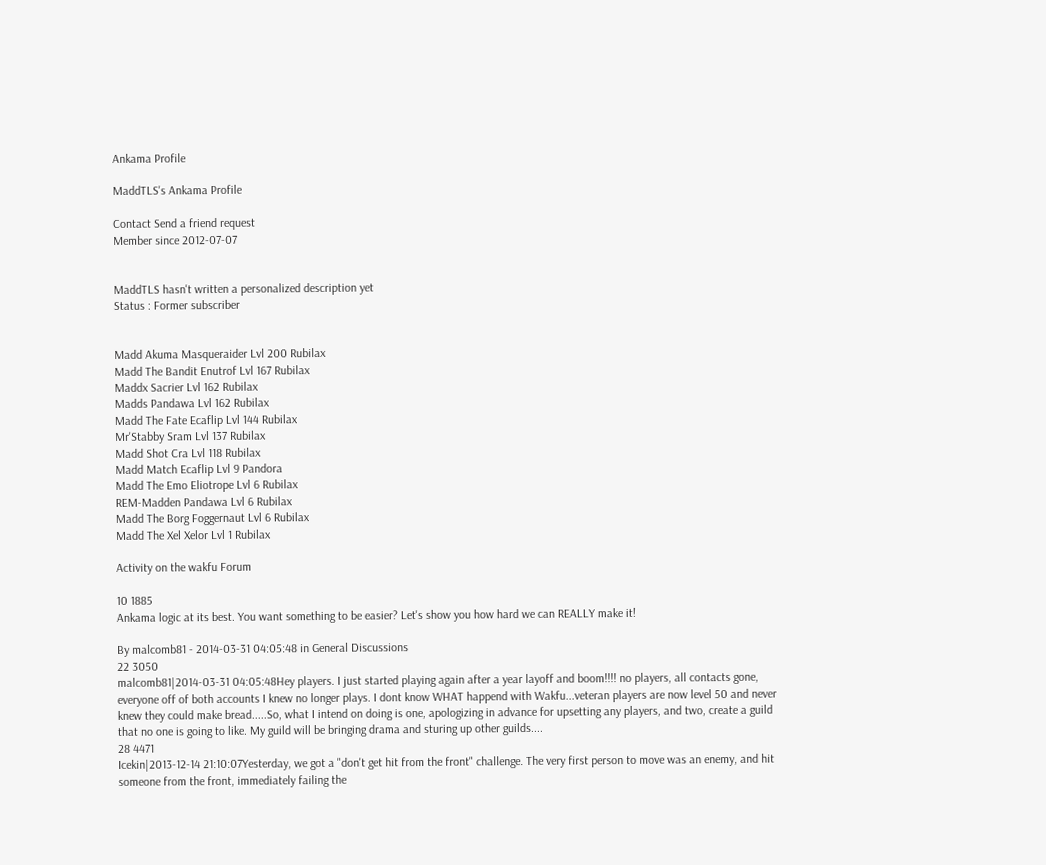Ankama Profile

MaddTLS's Ankama Profile

Contact Send a friend request
Member since 2012-07-07


MaddTLS hasn't written a personalized description yet
Status : Former subscriber


Madd Akuma Masqueraider Lvl 200 Rubilax
Madd The Bandit Enutrof Lvl 167 Rubilax
Maddx Sacrier Lvl 162 Rubilax
Madds Pandawa Lvl 162 Rubilax
Madd The Fate Ecaflip Lvl 144 Rubilax
Mr'Stabby Sram Lvl 137 Rubilax
Madd Shot Cra Lvl 118 Rubilax
Madd Match Ecaflip Lvl 9 Pandora
Madd The Emo Eliotrope Lvl 6 Rubilax
REM-Madden Pandawa Lvl 6 Rubilax
Madd The Borg Foggernaut Lvl 6 Rubilax
Madd The Xel Xelor Lvl 1 Rubilax

Activity on the wakfu Forum

10 1885
Ankama logic at its best. You want something to be easier? Let's show you how hard we can REALLY make it!

By malcomb81 - 2014-03-31 04:05:48 in General Discussions
22 3050
malcomb81|2014-03-31 04:05:48Hey players. I just started playing again after a year layoff and boom!!!! no players, all contacts gone, everyone off of both accounts I knew no longer plays. I dont know WHAT happend with Wakfu...veteran players are now level 50 and never knew they could make bread.....So, what I intend on doing is one, apologizing in advance for upsetting any players, and two, create a guild that no one is going to like. My guild will be bringing drama and sturing up other guilds....
28 4471
Icekin|2013-12-14 21:10:07Yesterday, we got a "don't get hit from the front" challenge. The very first person to move was an enemy, and hit someone from the front, immediately failing the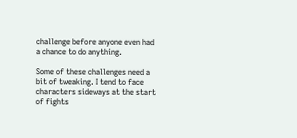challenge before anyone even had a chance to do anything.

Some of these challenges need a bit of tweaking. I tend to face characters sideways at the start of fights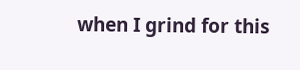when I grind for this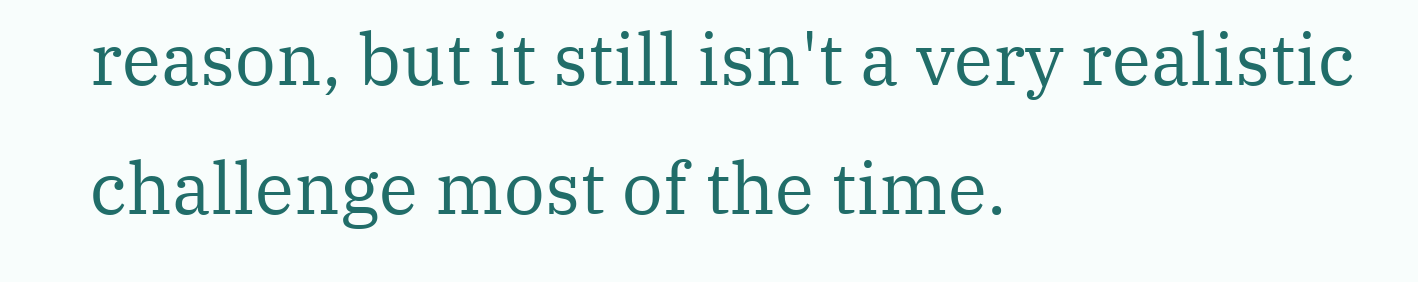reason, but it still isn't a very realistic challenge most of the time.